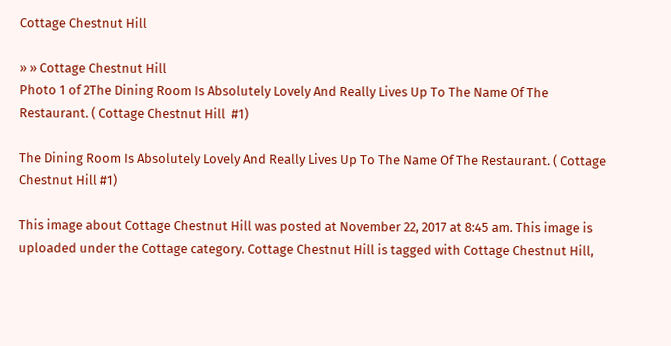Cottage Chestnut Hill

» » Cottage Chestnut Hill
Photo 1 of 2The Dining Room Is Absolutely Lovely And Really Lives Up To The Name Of The  Restaurant. ( Cottage Chestnut Hill  #1)

The Dining Room Is Absolutely Lovely And Really Lives Up To The Name Of The Restaurant. ( Cottage Chestnut Hill #1)

This image about Cottage Chestnut Hill was posted at November 22, 2017 at 8:45 am. This image is uploaded under the Cottage category. Cottage Chestnut Hill is tagged with Cottage Chestnut Hill,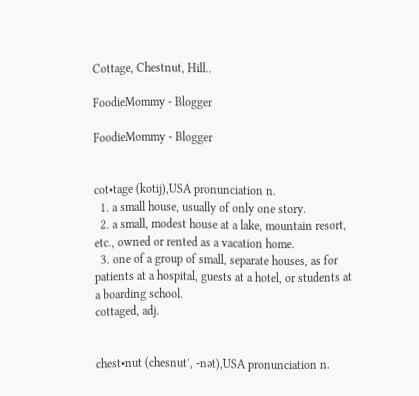Cottage, Chestnut, Hill..

FoodieMommy - Blogger

FoodieMommy - Blogger


cot•tage (kotij),USA pronunciation n.
  1. a small house, usually of only one story.
  2. a small, modest house at a lake, mountain resort, etc., owned or rented as a vacation home.
  3. one of a group of small, separate houses, as for patients at a hospital, guests at a hotel, or students at a boarding school.
cottaged, adj.


chest•nut (chesnut′, -nət),USA pronunciation n.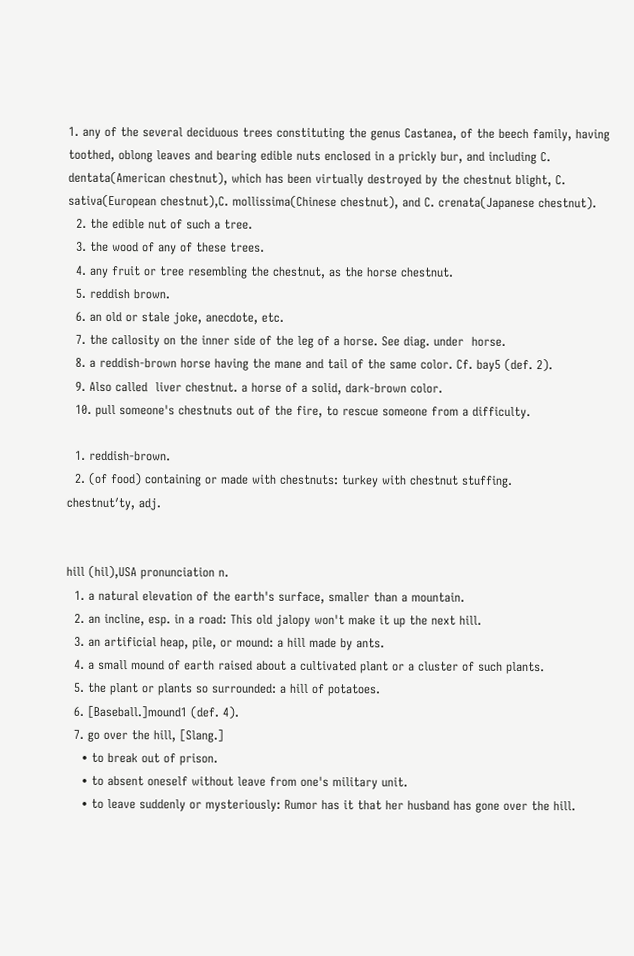1. any of the several deciduous trees constituting the genus Castanea, of the beech family, having toothed, oblong leaves and bearing edible nuts enclosed in a prickly bur, and including C. dentata(American chestnut), which has been virtually destroyed by the chestnut blight, C. sativa(European chestnut),C. mollissima(Chinese chestnut), and C. crenata(Japanese chestnut).
  2. the edible nut of such a tree.
  3. the wood of any of these trees.
  4. any fruit or tree resembling the chestnut, as the horse chestnut.
  5. reddish brown.
  6. an old or stale joke, anecdote, etc.
  7. the callosity on the inner side of the leg of a horse. See diag. under  horse.
  8. a reddish-brown horse having the mane and tail of the same color. Cf. bay5 (def. 2).
  9. Also called  liver chestnut. a horse of a solid, dark-brown color.
  10. pull someone's chestnuts out of the fire, to rescue someone from a difficulty.

  1. reddish-brown.
  2. (of food) containing or made with chestnuts: turkey with chestnut stuffing.
chestnut′ty, adj.


hill (hil),USA pronunciation n.
  1. a natural elevation of the earth's surface, smaller than a mountain.
  2. an incline, esp. in a road: This old jalopy won't make it up the next hill.
  3. an artificial heap, pile, or mound: a hill made by ants.
  4. a small mound of earth raised about a cultivated plant or a cluster of such plants.
  5. the plant or plants so surrounded: a hill of potatoes.
  6. [Baseball.]mound1 (def. 4).
  7. go over the hill, [Slang.]
    • to break out of prison.
    • to absent oneself without leave from one's military unit.
    • to leave suddenly or mysteriously: Rumor has it that her husband has gone over the hill.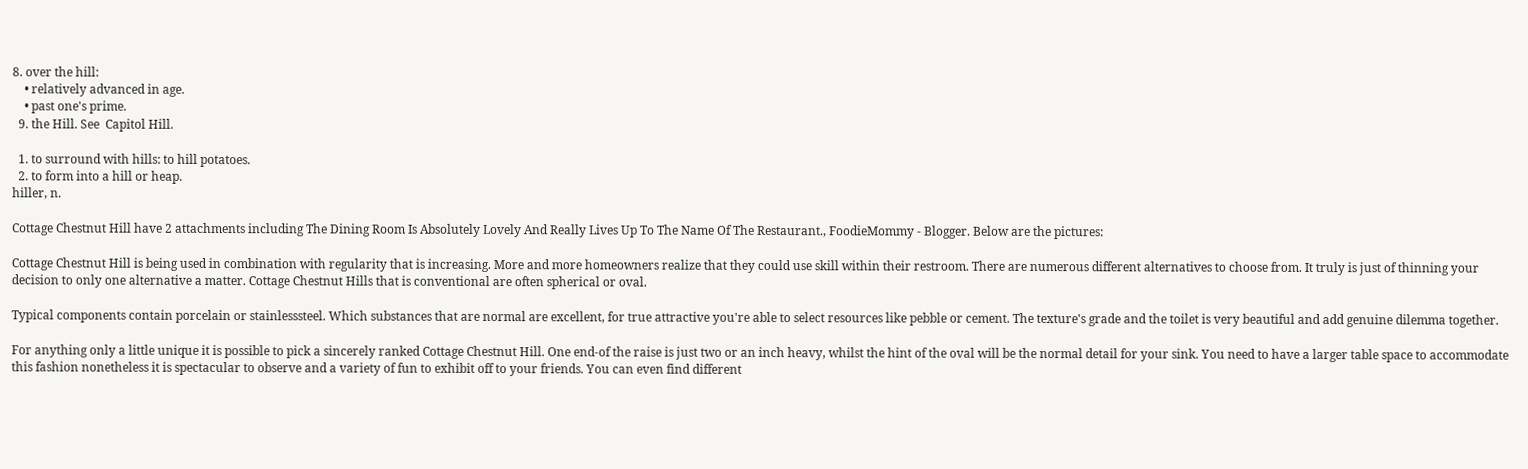8. over the hill:
    • relatively advanced in age.
    • past one's prime.
  9. the Hill. See  Capitol Hill.

  1. to surround with hills: to hill potatoes.
  2. to form into a hill or heap.
hiller, n.

Cottage Chestnut Hill have 2 attachments including The Dining Room Is Absolutely Lovely And Really Lives Up To The Name Of The Restaurant., FoodieMommy - Blogger. Below are the pictures:

Cottage Chestnut Hill is being used in combination with regularity that is increasing. More and more homeowners realize that they could use skill within their restroom. There are numerous different alternatives to choose from. It truly is just of thinning your decision to only one alternative a matter. Cottage Chestnut Hills that is conventional are often spherical or oval.

Typical components contain porcelain or stainlesssteel. Which substances that are normal are excellent, for true attractive you're able to select resources like pebble or cement. The texture's grade and the toilet is very beautiful and add genuine dilemma together.

For anything only a little unique it is possible to pick a sincerely ranked Cottage Chestnut Hill. One end-of the raise is just two or an inch heavy, whilst the hint of the oval will be the normal detail for your sink. You need to have a larger table space to accommodate this fashion nonetheless it is spectacular to observe and a variety of fun to exhibit off to your friends. You can even find different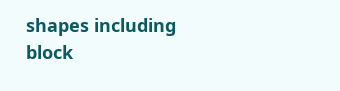shapes including block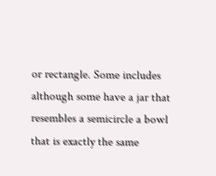or rectangle. Some includes although some have a jar that resembles a semicircle a bowl that is exactly the same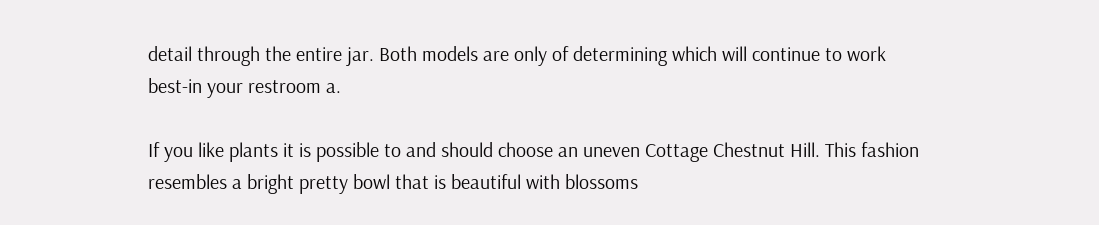detail through the entire jar. Both models are only of determining which will continue to work best-in your restroom a.

If you like plants it is possible to and should choose an uneven Cottage Chestnut Hill. This fashion resembles a bright pretty bowl that is beautiful with blossoms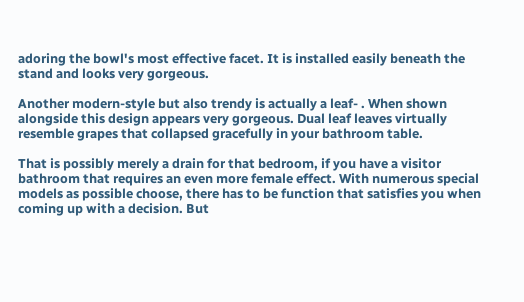adoring the bowl's most effective facet. It is installed easily beneath the stand and looks very gorgeous.

Another modern-style but also trendy is actually a leaf- . When shown alongside this design appears very gorgeous. Dual leaf leaves virtually resemble grapes that collapsed gracefully in your bathroom table.

That is possibly merely a drain for that bedroom, if you have a visitor bathroom that requires an even more female effect. With numerous special models as possible choose, there has to be function that satisfies you when coming up with a decision. But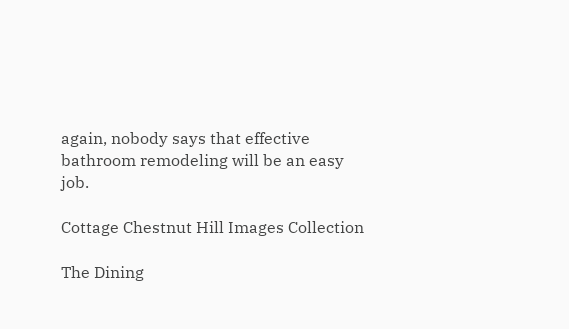again, nobody says that effective bathroom remodeling will be an easy job.

Cottage Chestnut Hill Images Collection

The Dining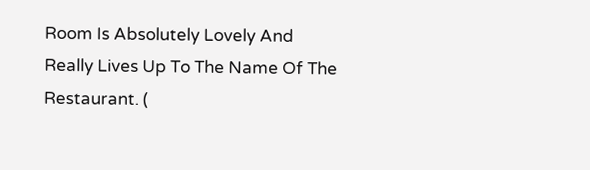Room Is Absolutely Lovely And Really Lives Up To The Name Of The  Restaurant. (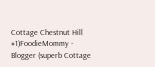Cottage Chestnut Hill  #1)FoodieMommy - Blogger (superb Cottage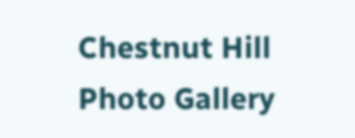Chestnut Hill Photo Gallery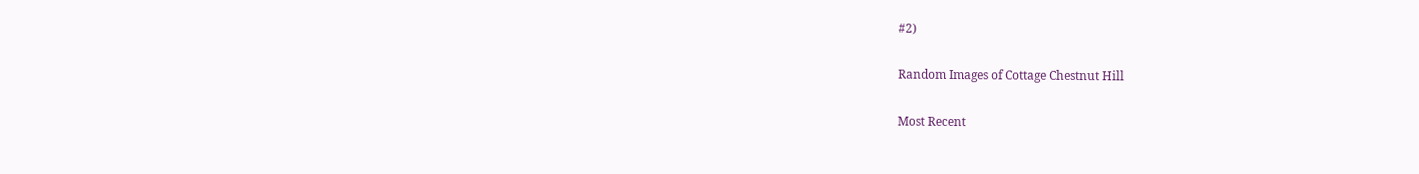#2)

Random Images of Cottage Chestnut Hill

Most Recent